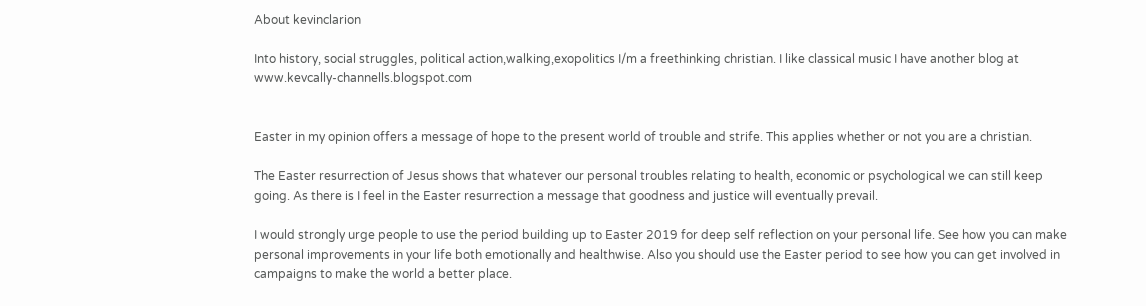About kevinclarion

Into history, social struggles, political action,walking,exopolitics I/m a freethinking christian. I like classical music I have another blog at www.kevcally-channells.blogspot.com


Easter in my opinion offers a message of hope to the present world of trouble and strife. This applies whether or not you are a christian.

The Easter resurrection of Jesus shows that whatever our personal troubles relating to health, economic or psychological we can still keep going. As there is I feel in the Easter resurrection a message that goodness and justice will eventually prevail.

I would strongly urge people to use the period building up to Easter 2019 for deep self reflection on your personal life. See how you can make personal improvements in your life both emotionally and healthwise. Also you should use the Easter period to see how you can get involved in campaigns to make the world a better place.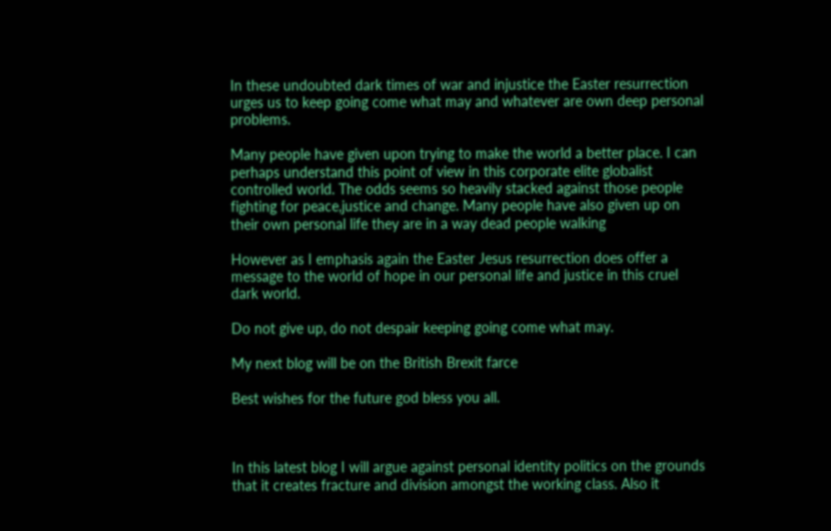In these undoubted dark times of war and injustice the Easter resurrection urges us to keep going come what may and whatever are own deep personal problems.

Many people have given upon trying to make the world a better place. I can perhaps understand this point of view in this corporate elite globalist controlled world. The odds seems so heavily stacked against those people fighting for peace,justice and change. Many people have also given up on their own personal life they are in a way dead people walking

However as I emphasis again the Easter Jesus resurrection does offer a message to the world of hope in our personal life and justice in this cruel dark world.

Do not give up, do not despair keeping going come what may.

My next blog will be on the British Brexit farce

Best wishes for the future god bless you all.



In this latest blog I will argue against personal identity politics on the grounds that it creates fracture and division amongst the working class. Also it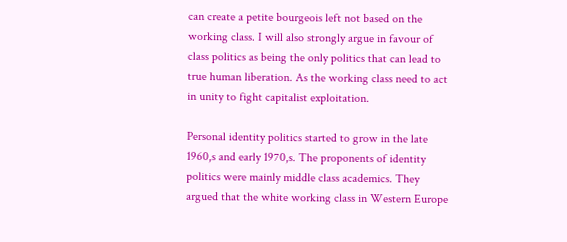can create a petite bourgeois left not based on the working class. I will also strongly argue in favour of class politics as being the only politics that can lead to true human liberation. As the working class need to act in unity to fight capitalist exploitation.

Personal identity politics started to grow in the late 1960,s and early 1970,s. The proponents of identity politics were mainly middle class academics. They argued that the white working class in Western Europe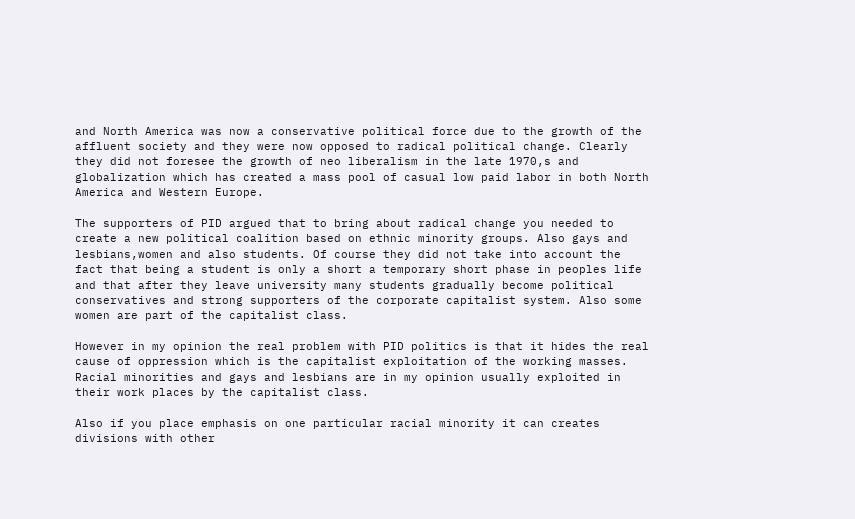and North America was now a conservative political force due to the growth of the affluent society and they were now opposed to radical political change. Clearly they did not foresee the growth of neo liberalism in the late 1970,s and globalization which has created a mass pool of casual low paid labor in both North America and Western Europe.

The supporters of PID argued that to bring about radical change you needed to create a new political coalition based on ethnic minority groups. Also gays and lesbians,women and also students. Of course they did not take into account the fact that being a student is only a short a temporary short phase in peoples life and that after they leave university many students gradually become political conservatives and strong supporters of the corporate capitalist system. Also some women are part of the capitalist class.

However in my opinion the real problem with PID politics is that it hides the real cause of oppression which is the capitalist exploitation of the working masses. Racial minorities and gays and lesbians are in my opinion usually exploited in their work places by the capitalist class.

Also if you place emphasis on one particular racial minority it can creates divisions with other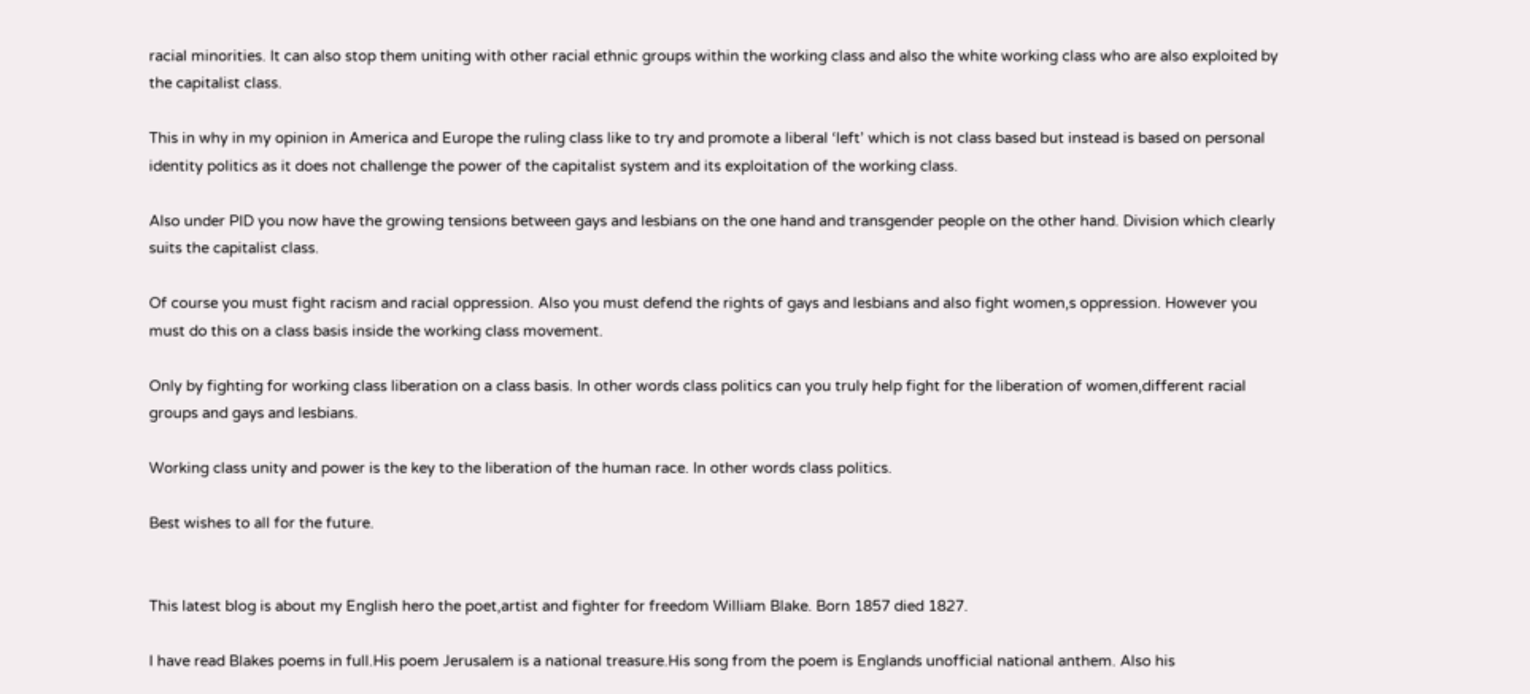racial minorities. It can also stop them uniting with other racial ethnic groups within the working class and also the white working class who are also exploited by the capitalist class.

This in why in my opinion in America and Europe the ruling class like to try and promote a liberal ‘left’ which is not class based but instead is based on personal identity politics as it does not challenge the power of the capitalist system and its exploitation of the working class.

Also under PID you now have the growing tensions between gays and lesbians on the one hand and transgender people on the other hand. Division which clearly suits the capitalist class.

Of course you must fight racism and racial oppression. Also you must defend the rights of gays and lesbians and also fight women,s oppression. However you must do this on a class basis inside the working class movement.

Only by fighting for working class liberation on a class basis. In other words class politics can you truly help fight for the liberation of women,different racial groups and gays and lesbians.

Working class unity and power is the key to the liberation of the human race. In other words class politics.

Best wishes to all for the future.


This latest blog is about my English hero the poet,artist and fighter for freedom William Blake. Born 1857 died 1827.

I have read Blakes poems in full.His poem Jerusalem is a national treasure.His song from the poem is Englands unofficial national anthem. Also his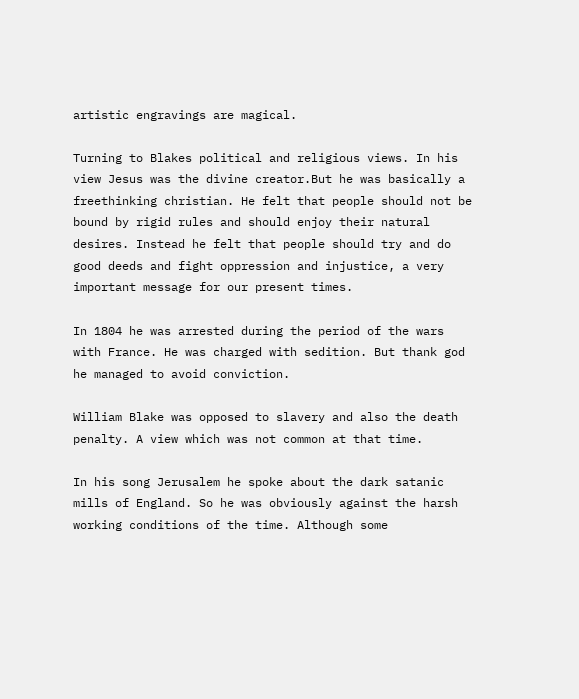artistic engravings are magical.

Turning to Blakes political and religious views. In his view Jesus was the divine creator.But he was basically a freethinking christian. He felt that people should not be bound by rigid rules and should enjoy their natural desires. Instead he felt that people should try and do good deeds and fight oppression and injustice, a very important message for our present times.

In 1804 he was arrested during the period of the wars with France. He was charged with sedition. But thank god he managed to avoid conviction.

William Blake was opposed to slavery and also the death penalty. A view which was not common at that time.

In his song Jerusalem he spoke about the dark satanic mills of England. So he was obviously against the harsh working conditions of the time. Although some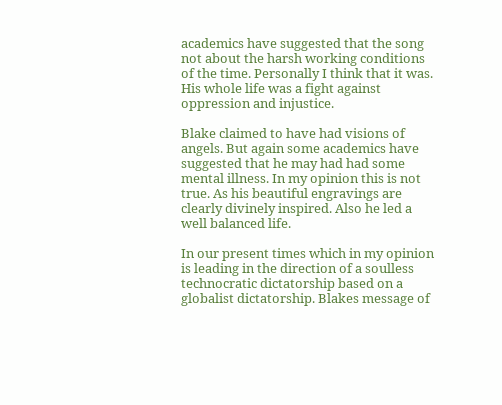academics have suggested that the song not about the harsh working conditions of the time. Personally I think that it was. His whole life was a fight against oppression and injustice.

Blake claimed to have had visions of angels. But again some academics have suggested that he may had had some mental illness. In my opinion this is not true. As his beautiful engravings are clearly divinely inspired. Also he led a well balanced life.

In our present times which in my opinion is leading in the direction of a soulless technocratic dictatorship based on a globalist dictatorship. Blakes message of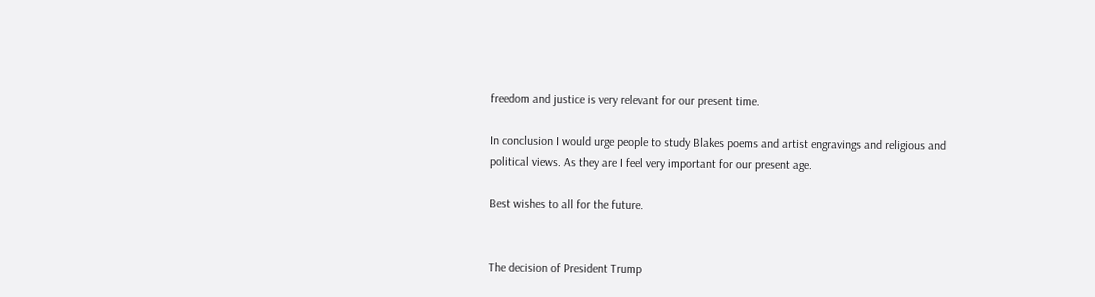freedom and justice is very relevant for our present time.

In conclusion I would urge people to study Blakes poems and artist engravings and religious and political views. As they are I feel very important for our present age.

Best wishes to all for the future.


The decision of President Trump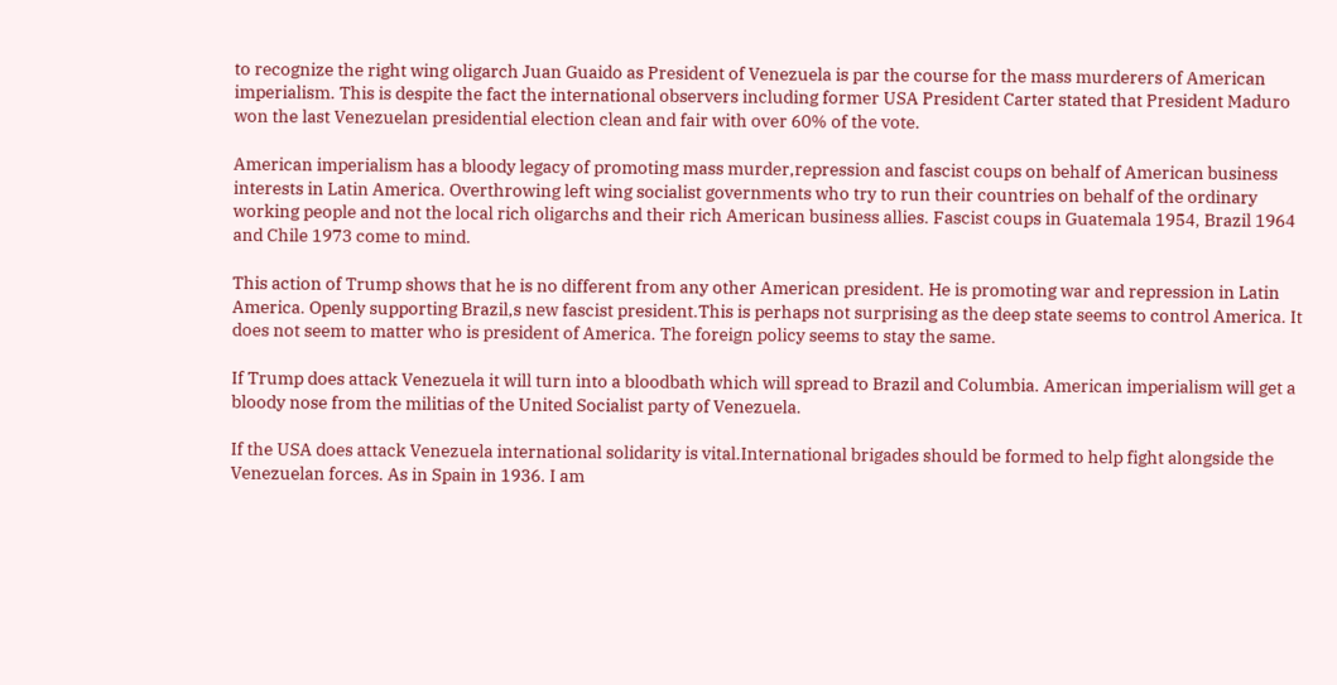to recognize the right wing oligarch Juan Guaido as President of Venezuela is par the course for the mass murderers of American imperialism. This is despite the fact the international observers including former USA President Carter stated that President Maduro won the last Venezuelan presidential election clean and fair with over 60% of the vote.

American imperialism has a bloody legacy of promoting mass murder,repression and fascist coups on behalf of American business interests in Latin America. Overthrowing left wing socialist governments who try to run their countries on behalf of the ordinary working people and not the local rich oligarchs and their rich American business allies. Fascist coups in Guatemala 1954, Brazil 1964 and Chile 1973 come to mind.

This action of Trump shows that he is no different from any other American president. He is promoting war and repression in Latin America. Openly supporting Brazil,s new fascist president.This is perhaps not surprising as the deep state seems to control America. It does not seem to matter who is president of America. The foreign policy seems to stay the same.

If Trump does attack Venezuela it will turn into a bloodbath which will spread to Brazil and Columbia. American imperialism will get a bloody nose from the militias of the United Socialist party of Venezuela.

If the USA does attack Venezuela international solidarity is vital.International brigades should be formed to help fight alongside the Venezuelan forces. As in Spain in 1936. I am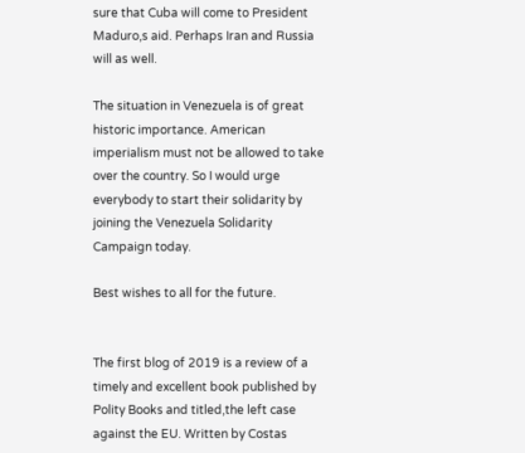sure that Cuba will come to President Maduro,s aid. Perhaps Iran and Russia will as well.

The situation in Venezuela is of great historic importance. American imperialism must not be allowed to take over the country. So I would urge everybody to start their solidarity by joining the Venezuela Solidarity Campaign today.

Best wishes to all for the future.


The first blog of 2019 is a review of a timely and excellent book published by Polity Books and titled,the left case against the EU. Written by Costas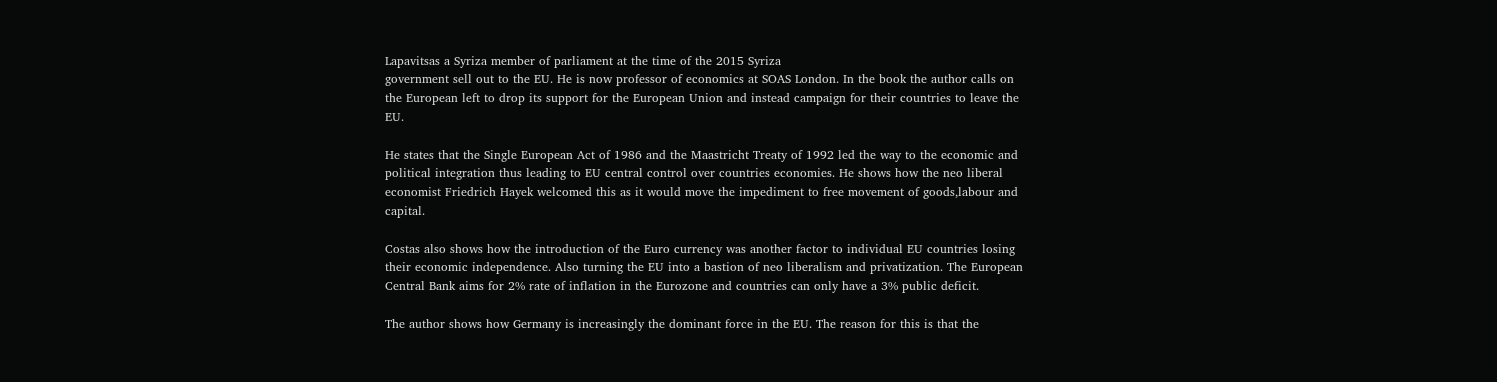Lapavitsas a Syriza member of parliament at the time of the 2015 Syriza
government sell out to the EU. He is now professor of economics at SOAS London. In the book the author calls on the European left to drop its support for the European Union and instead campaign for their countries to leave the EU.

He states that the Single European Act of 1986 and the Maastricht Treaty of 1992 led the way to the economic and political integration thus leading to EU central control over countries economies. He shows how the neo liberal economist Friedrich Hayek welcomed this as it would move the impediment to free movement of goods,labour and capital.

Costas also shows how the introduction of the Euro currency was another factor to individual EU countries losing their economic independence. Also turning the EU into a bastion of neo liberalism and privatization. The European Central Bank aims for 2% rate of inflation in the Eurozone and countries can only have a 3% public deficit.

The author shows how Germany is increasingly the dominant force in the EU. The reason for this is that the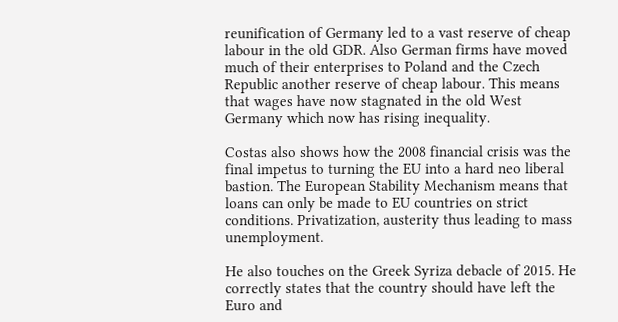reunification of Germany led to a vast reserve of cheap labour in the old GDR. Also German firms have moved much of their enterprises to Poland and the Czech Republic another reserve of cheap labour. This means that wages have now stagnated in the old West Germany which now has rising inequality.

Costas also shows how the 2008 financial crisis was the final impetus to turning the EU into a hard neo liberal bastion. The European Stability Mechanism means that loans can only be made to EU countries on strict conditions. Privatization, austerity thus leading to mass unemployment.

He also touches on the Greek Syriza debacle of 2015. He correctly states that the country should have left the Euro and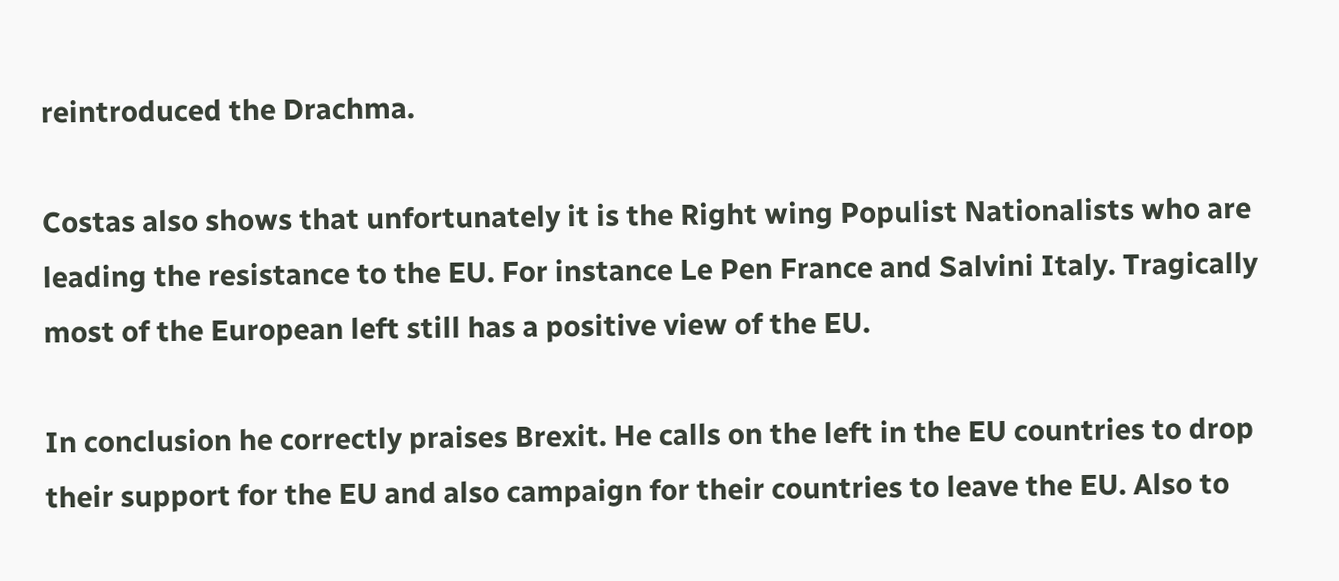reintroduced the Drachma.

Costas also shows that unfortunately it is the Right wing Populist Nationalists who are leading the resistance to the EU. For instance Le Pen France and Salvini Italy. Tragically most of the European left still has a positive view of the EU.

In conclusion he correctly praises Brexit. He calls on the left in the EU countries to drop their support for the EU and also campaign for their countries to leave the EU. Also to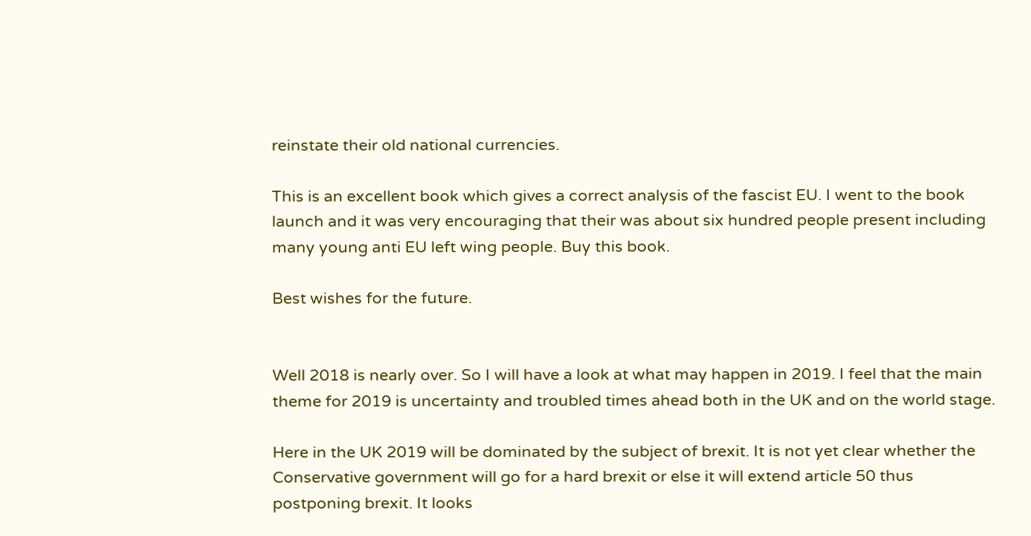reinstate their old national currencies.

This is an excellent book which gives a correct analysis of the fascist EU. I went to the book launch and it was very encouraging that their was about six hundred people present including many young anti EU left wing people. Buy this book.

Best wishes for the future.


Well 2018 is nearly over. So I will have a look at what may happen in 2019. I feel that the main theme for 2019 is uncertainty and troubled times ahead both in the UK and on the world stage.

Here in the UK 2019 will be dominated by the subject of brexit. It is not yet clear whether the Conservative government will go for a hard brexit or else it will extend article 50 thus postponing brexit. It looks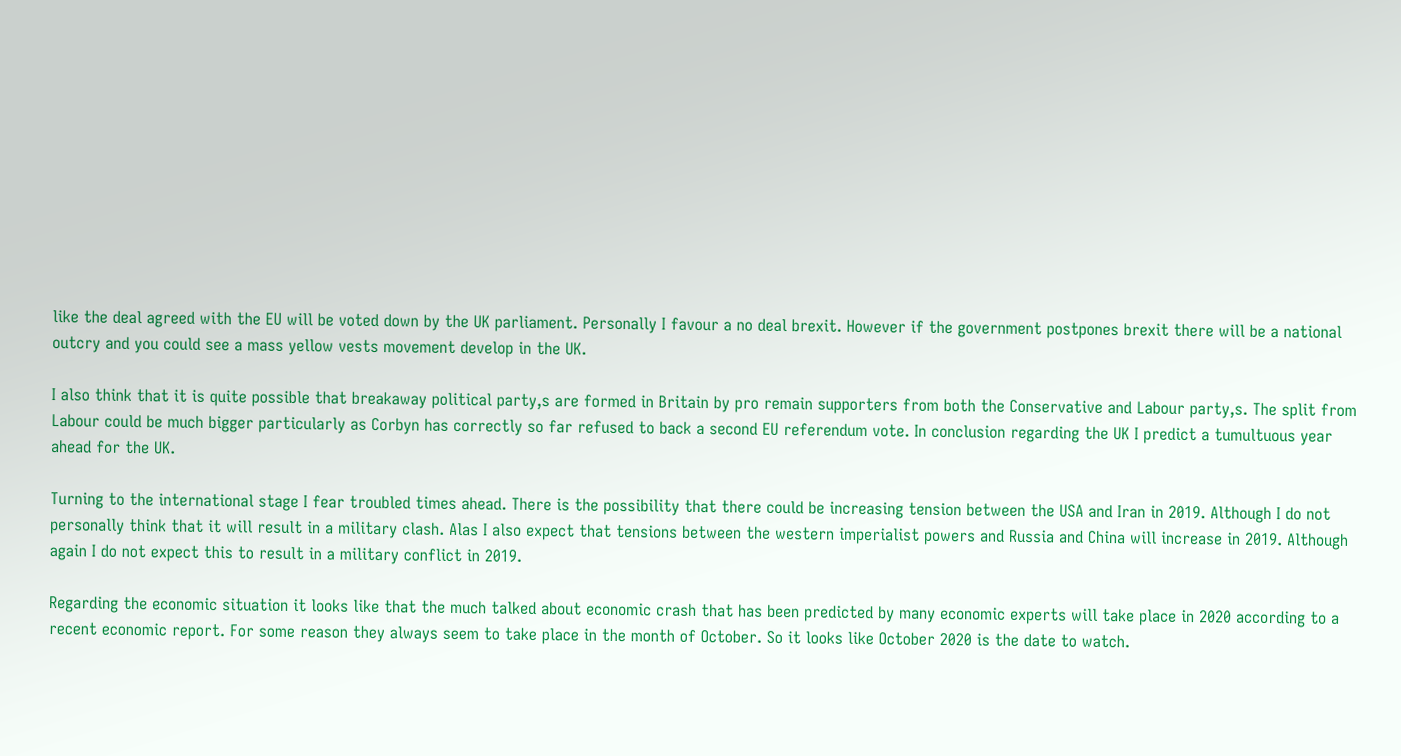like the deal agreed with the EU will be voted down by the UK parliament. Personally I favour a no deal brexit. However if the government postpones brexit there will be a national outcry and you could see a mass yellow vests movement develop in the UK.

I also think that it is quite possible that breakaway political party,s are formed in Britain by pro remain supporters from both the Conservative and Labour party,s. The split from Labour could be much bigger particularly as Corbyn has correctly so far refused to back a second EU referendum vote. In conclusion regarding the UK I predict a tumultuous year ahead for the UK.

Turning to the international stage I fear troubled times ahead. There is the possibility that there could be increasing tension between the USA and Iran in 2019. Although I do not personally think that it will result in a military clash. Alas I also expect that tensions between the western imperialist powers and Russia and China will increase in 2019. Although again I do not expect this to result in a military conflict in 2019.

Regarding the economic situation it looks like that the much talked about economic crash that has been predicted by many economic experts will take place in 2020 according to a recent economic report. For some reason they always seem to take place in the month of October. So it looks like October 2020 is the date to watch.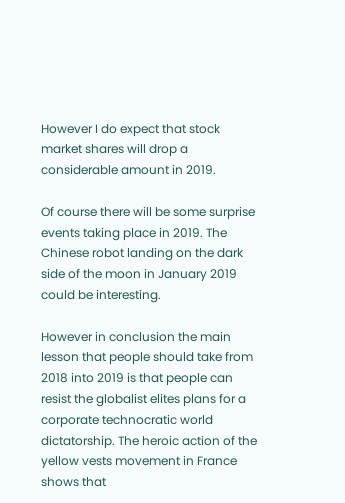However I do expect that stock market shares will drop a considerable amount in 2019.

Of course there will be some surprise events taking place in 2019. The Chinese robot landing on the dark side of the moon in January 2019 could be interesting.

However in conclusion the main lesson that people should take from 2018 into 2019 is that people can resist the globalist elites plans for a corporate technocratic world dictatorship. The heroic action of the yellow vests movement in France shows that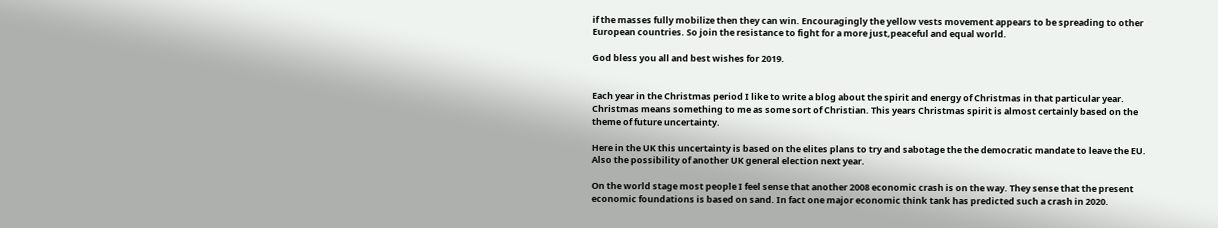if the masses fully mobilize then they can win. Encouragingly the yellow vests movement appears to be spreading to other European countries. So join the resistance to fight for a more just,peaceful and equal world.

God bless you all and best wishes for 2019.


Each year in the Christmas period I like to write a blog about the spirit and energy of Christmas in that particular year. Christmas means something to me as some sort of Christian. This years Christmas spirit is almost certainly based on the theme of future uncertainty.

Here in the UK this uncertainty is based on the elites plans to try and sabotage the the democratic mandate to leave the EU. Also the possibility of another UK general election next year.

On the world stage most people I feel sense that another 2008 economic crash is on the way. They sense that the present economic foundations is based on sand. In fact one major economic think tank has predicted such a crash in 2020.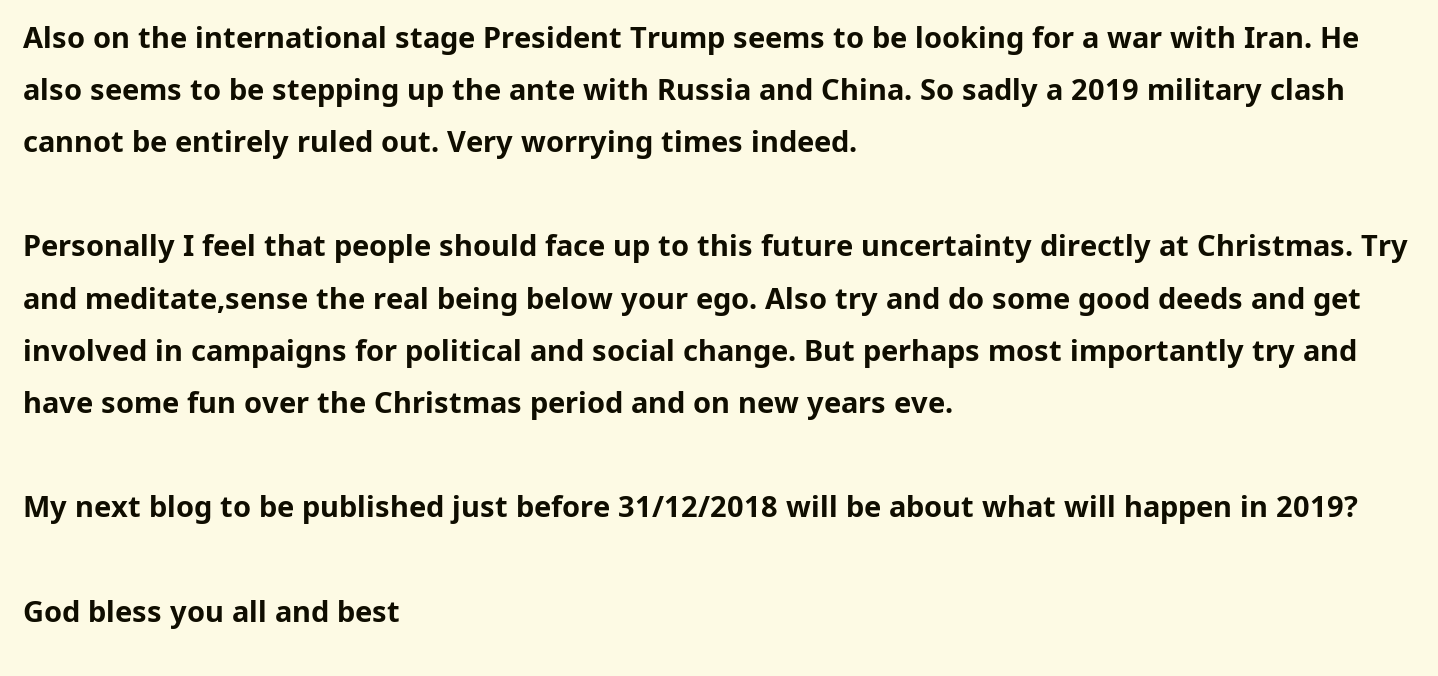Also on the international stage President Trump seems to be looking for a war with Iran. He also seems to be stepping up the ante with Russia and China. So sadly a 2019 military clash cannot be entirely ruled out. Very worrying times indeed.

Personally I feel that people should face up to this future uncertainty directly at Christmas. Try and meditate,sense the real being below your ego. Also try and do some good deeds and get involved in campaigns for political and social change. But perhaps most importantly try and have some fun over the Christmas period and on new years eve.

My next blog to be published just before 31/12/2018 will be about what will happen in 2019?

God bless you all and best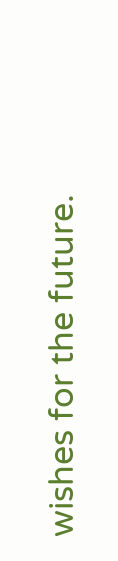wishes for the future.